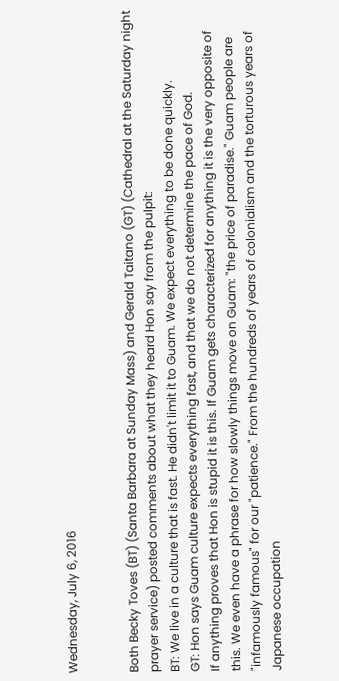Wednesday, July 6, 2016


Both Becky Toves (BT) (Santa Barbara at Sunday Mass) and Gerald Taitano (GT) (Cathedral at the Saturday night prayer service) posted comments about what they heard Hon say from the pulpit:
BT: We live in a culture that is fast. He didn't limit it to Guam. We expect everything to be done quickly.
GT: Hon says Guam culture expects everything fast, and that we do not determine the pace of God.
If anything proves that Hon is stupid it is this. If Guam gets characterized for anything it is the very opposite of this. We even have a phrase for how slowly things move on Guam: "the price of paradise." Guam people are "infamously famous" for our "patience." From the hundreds of years of colonialism and the torturous years of Japanese occupation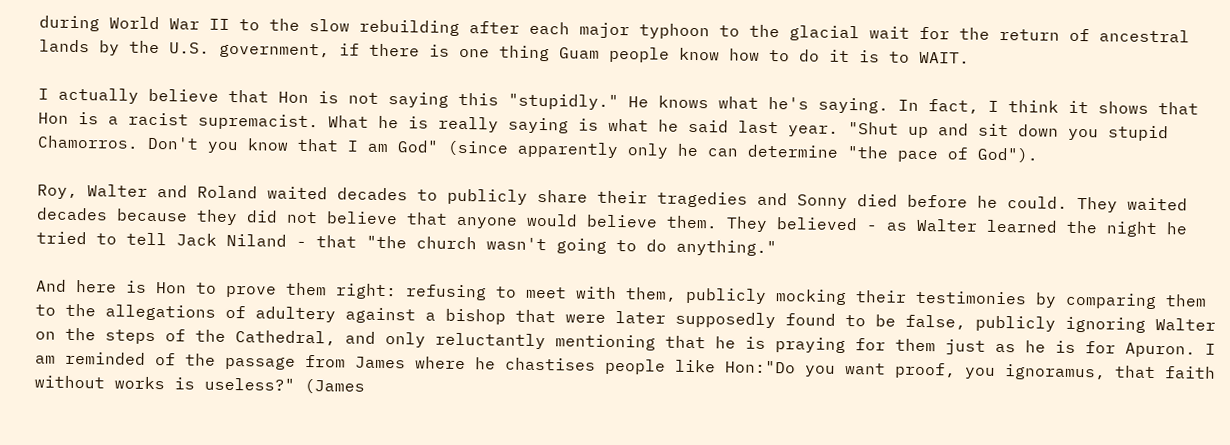during World War II to the slow rebuilding after each major typhoon to the glacial wait for the return of ancestral lands by the U.S. government, if there is one thing Guam people know how to do it is to WAIT.

I actually believe that Hon is not saying this "stupidly." He knows what he's saying. In fact, I think it shows that Hon is a racist supremacist. What he is really saying is what he said last year. "Shut up and sit down you stupid Chamorros. Don't you know that I am God" (since apparently only he can determine "the pace of God").

Roy, Walter and Roland waited decades to publicly share their tragedies and Sonny died before he could. They waited decades because they did not believe that anyone would believe them. They believed - as Walter learned the night he tried to tell Jack Niland - that "the church wasn't going to do anything."

And here is Hon to prove them right: refusing to meet with them, publicly mocking their testimonies by comparing them to the allegations of adultery against a bishop that were later supposedly found to be false, publicly ignoring Walter on the steps of the Cathedral, and only reluctantly mentioning that he is praying for them just as he is for Apuron. I am reminded of the passage from James where he chastises people like Hon:"Do you want proof, you ignoramus, that faith without works is useless?" (James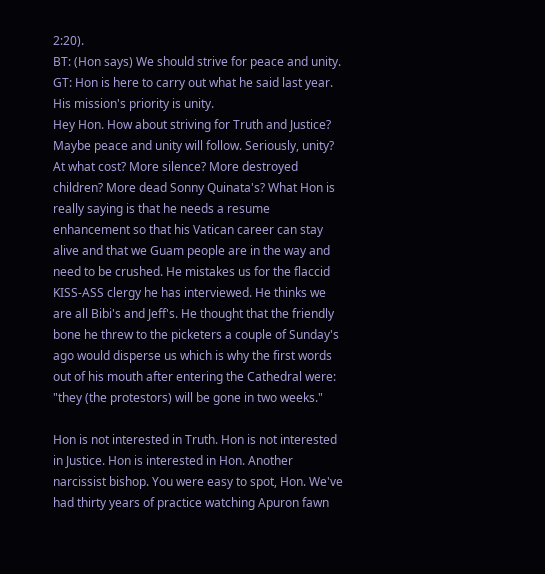2:20).
BT: (Hon says) We should strive for peace and unity.
GT: Hon is here to carry out what he said last year. His mission's priority is unity.
Hey Hon. How about striving for Truth and Justice? Maybe peace and unity will follow. Seriously, unity? At what cost? More silence? More destroyed children? More dead Sonny Quinata's? What Hon is really saying is that he needs a resume enhancement so that his Vatican career can stay alive and that we Guam people are in the way and need to be crushed. He mistakes us for the flaccid KISS-ASS clergy he has interviewed. He thinks we are all Bibi's and Jeff's. He thought that the friendly bone he threw to the picketers a couple of Sunday's ago would disperse us which is why the first words out of his mouth after entering the Cathedral were: "they (the protestors) will be gone in two weeks."

Hon is not interested in Truth. Hon is not interested in Justice. Hon is interested in Hon. Another narcissist bishop. You were easy to spot, Hon. We've had thirty years of practice watching Apuron fawn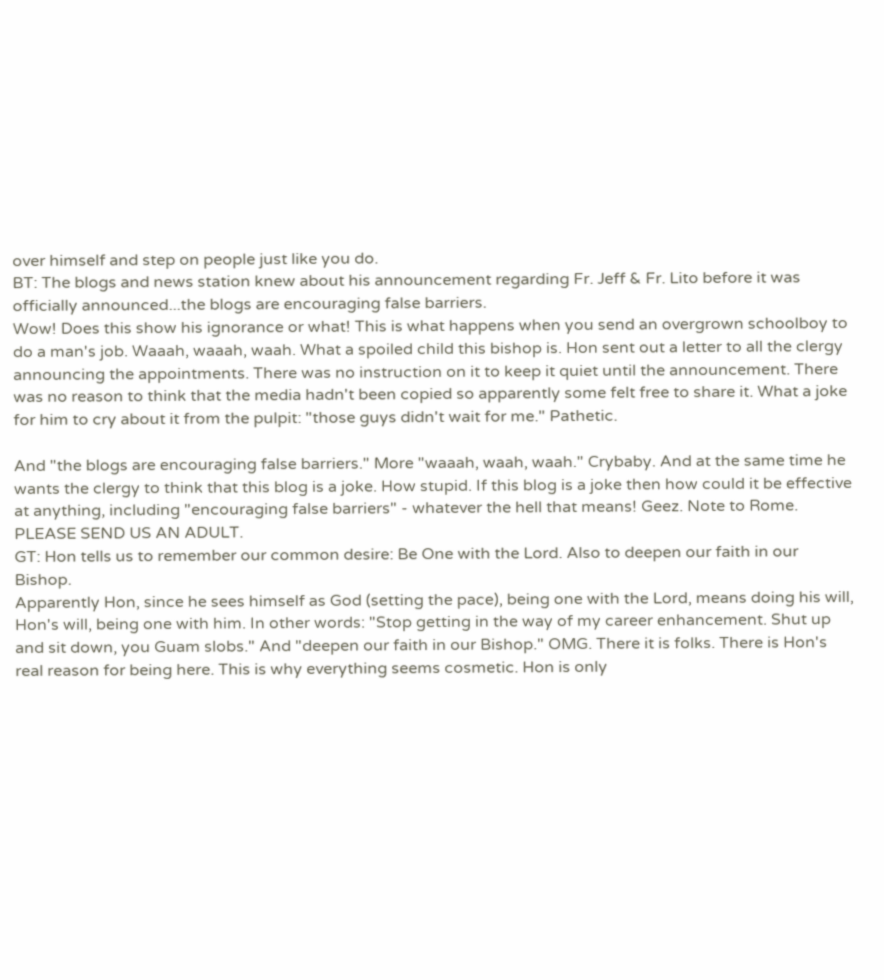over himself and step on people just like you do.
BT: The blogs and news station knew about his announcement regarding Fr. Jeff & Fr. Lito before it was officially announced...the blogs are encouraging false barriers.
Wow! Does this show his ignorance or what! This is what happens when you send an overgrown schoolboy to do a man's job. Waaah, waaah, waah. What a spoiled child this bishop is. Hon sent out a letter to all the clergy announcing the appointments. There was no instruction on it to keep it quiet until the announcement. There was no reason to think that the media hadn't been copied so apparently some felt free to share it. What a joke for him to cry about it from the pulpit: "those guys didn't wait for me." Pathetic.

And "the blogs are encouraging false barriers." More "waaah, waah, waah." Crybaby. And at the same time he wants the clergy to think that this blog is a joke. How stupid. If this blog is a joke then how could it be effective at anything, including "encouraging false barriers" - whatever the hell that means! Geez. Note to Rome. PLEASE SEND US AN ADULT.
GT: Hon tells us to remember our common desire: Be One with the Lord. Also to deepen our faith in our Bishop.
Apparently Hon, since he sees himself as God (setting the pace), being one with the Lord, means doing his will, Hon's will, being one with him. In other words: "Stop getting in the way of my career enhancement. Shut up and sit down, you Guam slobs." And "deepen our faith in our Bishop." OMG. There it is folks. There is Hon's real reason for being here. This is why everything seems cosmetic. Hon is only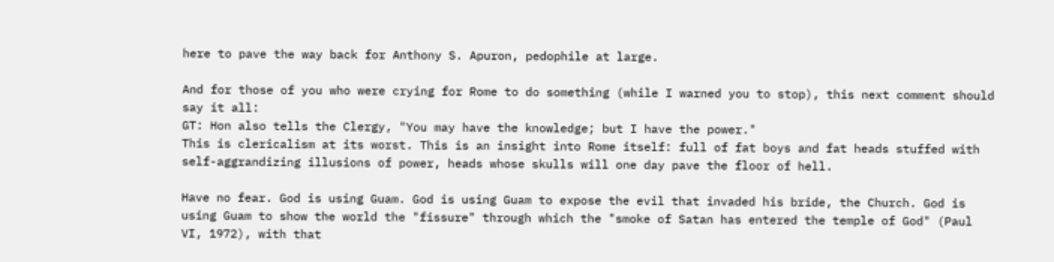here to pave the way back for Anthony S. Apuron, pedophile at large.

And for those of you who were crying for Rome to do something (while I warned you to stop), this next comment should say it all:
GT: Hon also tells the Clergy, "You may have the knowledge; but I have the power."
This is clericalism at its worst. This is an insight into Rome itself: full of fat boys and fat heads stuffed with self-aggrandizing illusions of power, heads whose skulls will one day pave the floor of hell.

Have no fear. God is using Guam. God is using Guam to expose the evil that invaded his bride, the Church. God is using Guam to show the world the "fissure" through which the "smoke of Satan has entered the temple of God" (Paul VI, 1972), with that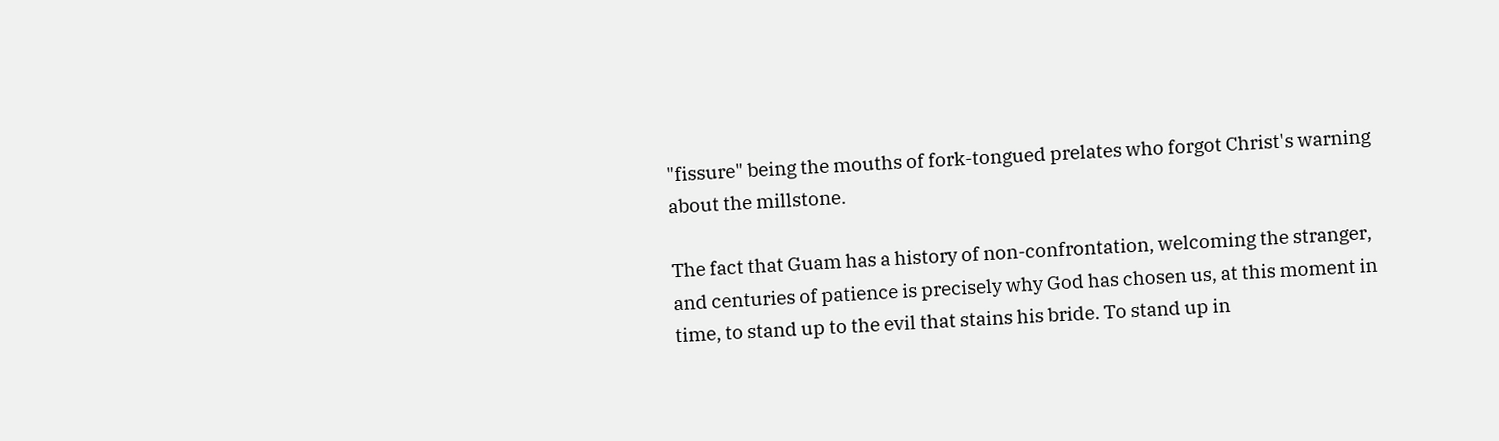"fissure" being the mouths of fork-tongued prelates who forgot Christ's warning about the millstone.

The fact that Guam has a history of non-confrontation, welcoming the stranger, and centuries of patience is precisely why God has chosen us, at this moment in time, to stand up to the evil that stains his bride. To stand up in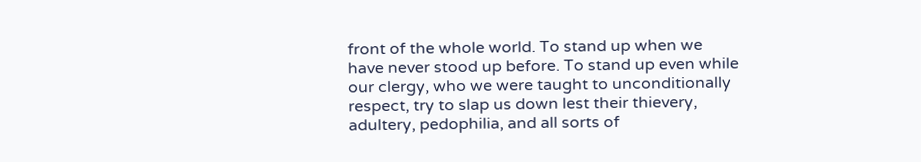front of the whole world. To stand up when we have never stood up before. To stand up even while our clergy, who we were taught to unconditionally respect, try to slap us down lest their thievery, adultery, pedophilia, and all sorts of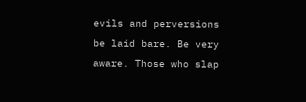evils and perversions be laid bare. Be very aware. Those who slap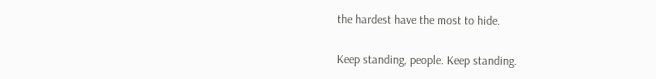the hardest have the most to hide.

Keep standing, people. Keep standing.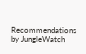Recommendations by JungleWatch